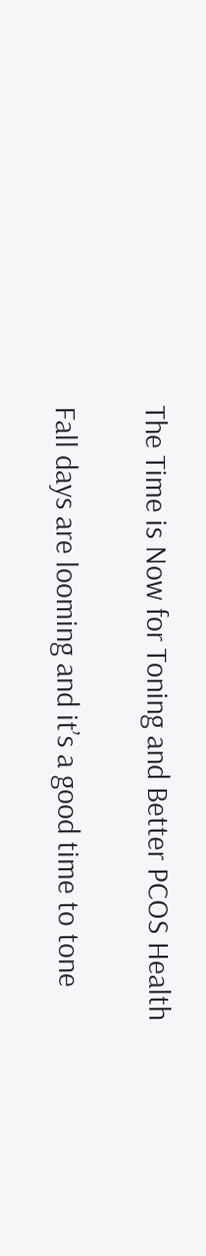The Time is Now for Toning and Better PCOS Health

Fall days are looming and it’s a good time to tone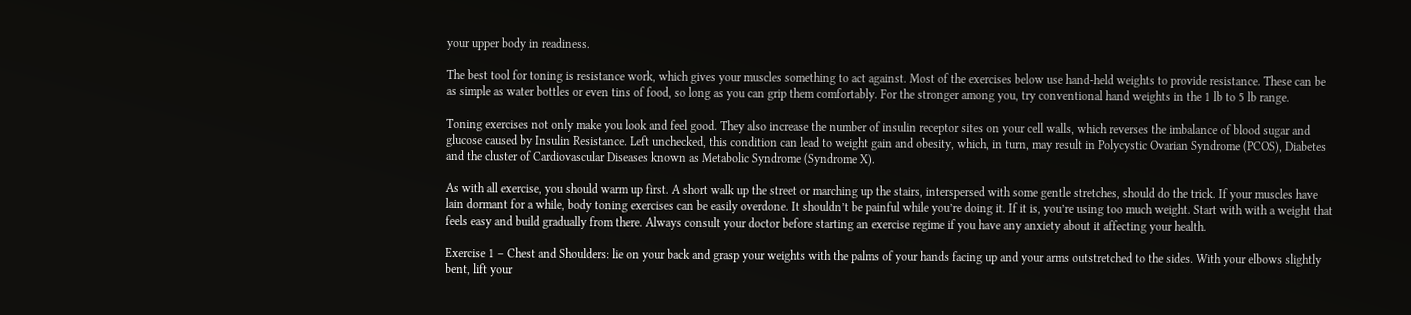your upper body in readiness.

The best tool for toning is resistance work, which gives your muscles something to act against. Most of the exercises below use hand-held weights to provide resistance. These can be as simple as water bottles or even tins of food, so long as you can grip them comfortably. For the stronger among you, try conventional hand weights in the 1 lb to 5 lb range.

Toning exercises not only make you look and feel good. They also increase the number of insulin receptor sites on your cell walls, which reverses the imbalance of blood sugar and glucose caused by Insulin Resistance. Left unchecked, this condition can lead to weight gain and obesity, which, in turn, may result in Polycystic Ovarian Syndrome (PCOS), Diabetes and the cluster of Cardiovascular Diseases known as Metabolic Syndrome (Syndrome X).

As with all exercise, you should warm up first. A short walk up the street or marching up the stairs, interspersed with some gentle stretches, should do the trick. If your muscles have lain dormant for a while, body toning exercises can be easily overdone. It shouldn’t be painful while you’re doing it. If it is, you’re using too much weight. Start with with a weight that feels easy and build gradually from there. Always consult your doctor before starting an exercise regime if you have any anxiety about it affecting your health.

Exercise 1 – Chest and Shoulders: lie on your back and grasp your weights with the palms of your hands facing up and your arms outstretched to the sides. With your elbows slightly bent, lift your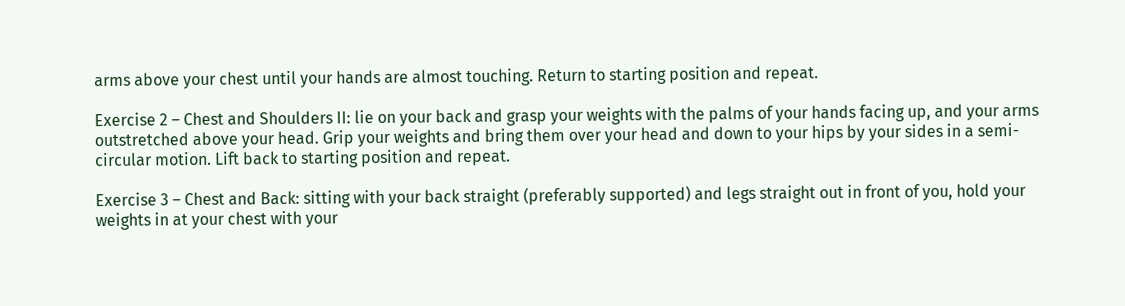arms above your chest until your hands are almost touching. Return to starting position and repeat.

Exercise 2 – Chest and Shoulders II: lie on your back and grasp your weights with the palms of your hands facing up, and your arms outstretched above your head. Grip your weights and bring them over your head and down to your hips by your sides in a semi-circular motion. Lift back to starting position and repeat.

Exercise 3 – Chest and Back: sitting with your back straight (preferably supported) and legs straight out in front of you, hold your weights in at your chest with your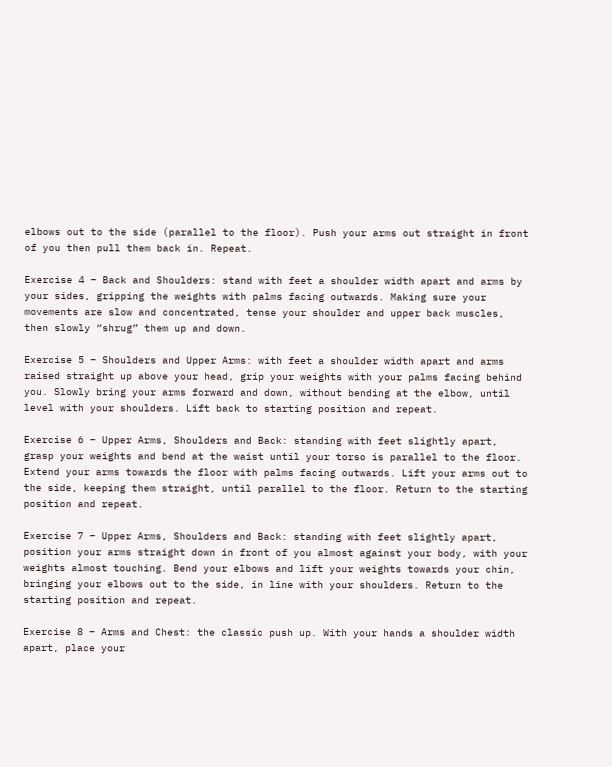elbows out to the side (parallel to the floor). Push your arms out straight in front of you then pull them back in. Repeat.

Exercise 4 – Back and Shoulders: stand with feet a shoulder width apart and arms by your sides, gripping the weights with palms facing outwards. Making sure your movements are slow and concentrated, tense your shoulder and upper back muscles, then slowly “shrug” them up and down.

Exercise 5 – Shoulders and Upper Arms: with feet a shoulder width apart and arms raised straight up above your head, grip your weights with your palms facing behind you. Slowly bring your arms forward and down, without bending at the elbow, until level with your shoulders. Lift back to starting position and repeat.

Exercise 6 – Upper Arms, Shoulders and Back: standing with feet slightly apart, grasp your weights and bend at the waist until your torso is parallel to the floor. Extend your arms towards the floor with palms facing outwards. Lift your arms out to the side, keeping them straight, until parallel to the floor. Return to the starting position and repeat.

Exercise 7 – Upper Arms, Shoulders and Back: standing with feet slightly apart, position your arms straight down in front of you almost against your body, with your weights almost touching. Bend your elbows and lift your weights towards your chin, bringing your elbows out to the side, in line with your shoulders. Return to the starting position and repeat.

Exercise 8 – Arms and Chest: the classic push up. With your hands a shoulder width apart, place your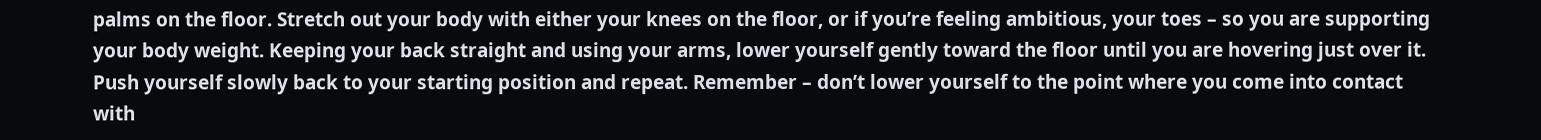palms on the floor. Stretch out your body with either your knees on the floor, or if you’re feeling ambitious, your toes – so you are supporting your body weight. Keeping your back straight and using your arms, lower yourself gently toward the floor until you are hovering just over it. Push yourself slowly back to your starting position and repeat. Remember – don’t lower yourself to the point where you come into contact with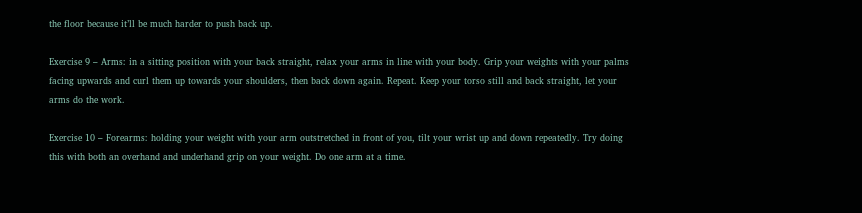the floor because it’ll be much harder to push back up.

Exercise 9 – Arms: in a sitting position with your back straight, relax your arms in line with your body. Grip your weights with your palms facing upwards and curl them up towards your shoulders, then back down again. Repeat. Keep your torso still and back straight, let your arms do the work.

Exercise 10 – Forearms: holding your weight with your arm outstretched in front of you, tilt your wrist up and down repeatedly. Try doing this with both an overhand and underhand grip on your weight. Do one arm at a time.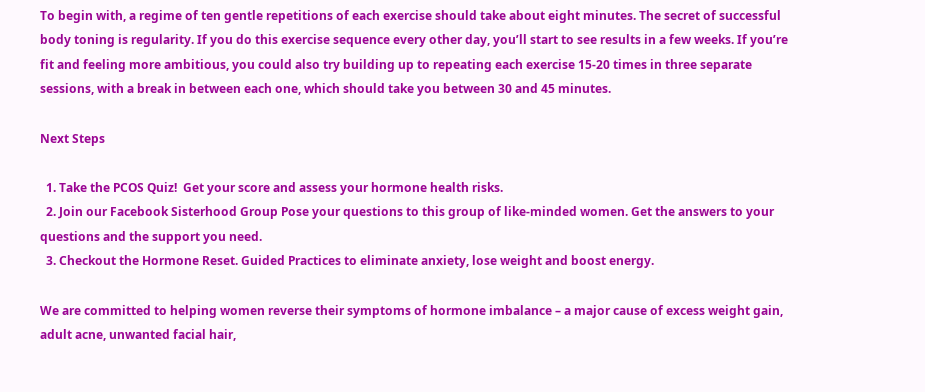To begin with, a regime of ten gentle repetitions of each exercise should take about eight minutes. The secret of successful body toning is regularity. If you do this exercise sequence every other day, you’ll start to see results in a few weeks. If you’re fit and feeling more ambitious, you could also try building up to repeating each exercise 15-20 times in three separate sessions, with a break in between each one, which should take you between 30 and 45 minutes.

Next Steps

  1. Take the PCOS Quiz!  Get your score and assess your hormone health risks.
  2. Join our Facebook Sisterhood Group Pose your questions to this group of like-minded women. Get the answers to your questions and the support you need.
  3. Checkout the Hormone Reset. Guided Practices to eliminate anxiety, lose weight and boost energy.

We are committed to helping women reverse their symptoms of hormone imbalance – a major cause of excess weight gain, adult acne, unwanted facial hair,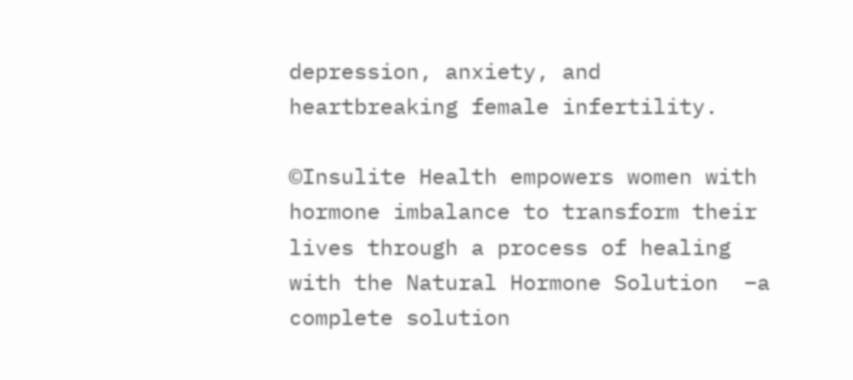depression, anxiety, and heartbreaking female infertility.

©Insulite Health empowers women with hormone imbalance to transform their lives through a process of healing with the Natural Hormone Solution  –a complete solution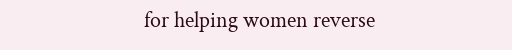for helping women reverse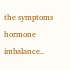the symptoms hormone imbalance..